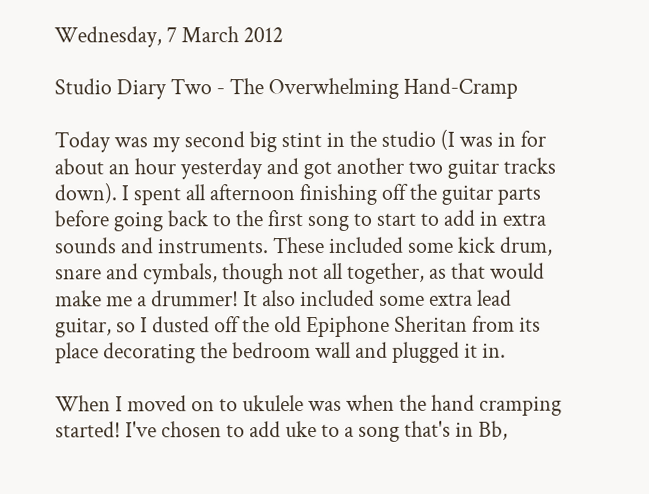Wednesday, 7 March 2012

Studio Diary Two - The Overwhelming Hand-Cramp

Today was my second big stint in the studio (I was in for about an hour yesterday and got another two guitar tracks down). I spent all afternoon finishing off the guitar parts before going back to the first song to start to add in extra sounds and instruments. These included some kick drum, snare and cymbals, though not all together, as that would make me a drummer! It also included some extra lead guitar, so I dusted off the old Epiphone Sheritan from its place decorating the bedroom wall and plugged it in.

When I moved on to ukulele was when the hand cramping started! I've chosen to add uke to a song that's in Bb,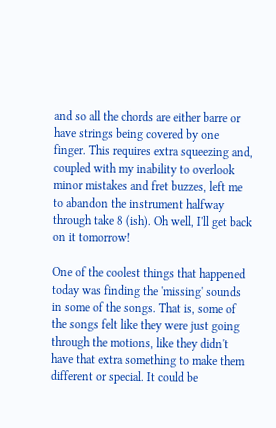and so all the chords are either barre or have strings being covered by one finger. This requires extra squeezing and, coupled with my inability to overlook minor mistakes and fret buzzes, left me to abandon the instrument halfway through take 8 (ish). Oh well, I'll get back on it tomorrow!

One of the coolest things that happened today was finding the 'missing' sounds in some of the songs. That is, some of the songs felt like they were just going through the motions, like they didn't have that extra something to make them different or special. It could be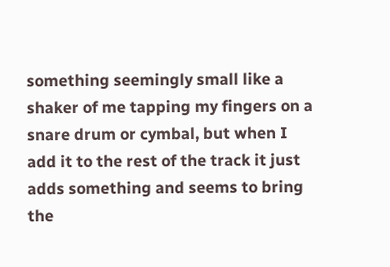something seemingly small like a shaker of me tapping my fingers on a snare drum or cymbal, but when I add it to the rest of the track it just adds something and seems to bring the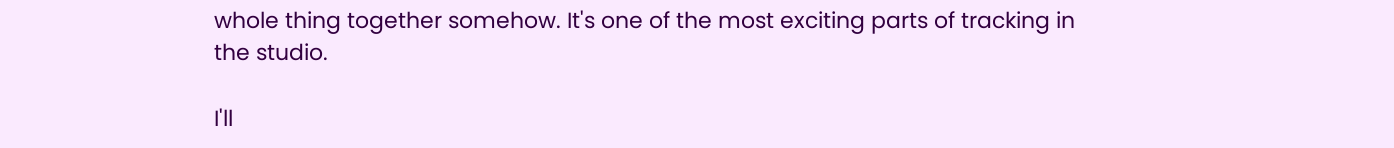whole thing together somehow. It's one of the most exciting parts of tracking in the studio.

I'll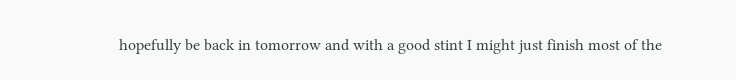hopefully be back in tomorrow and with a good stint I might just finish most of the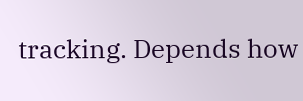tracking. Depends how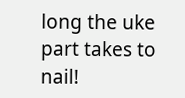long the uke part takes to nail!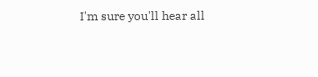I'm sure you'll hear all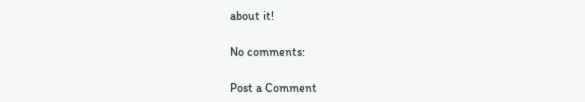about it!

No comments:

Post a Comment